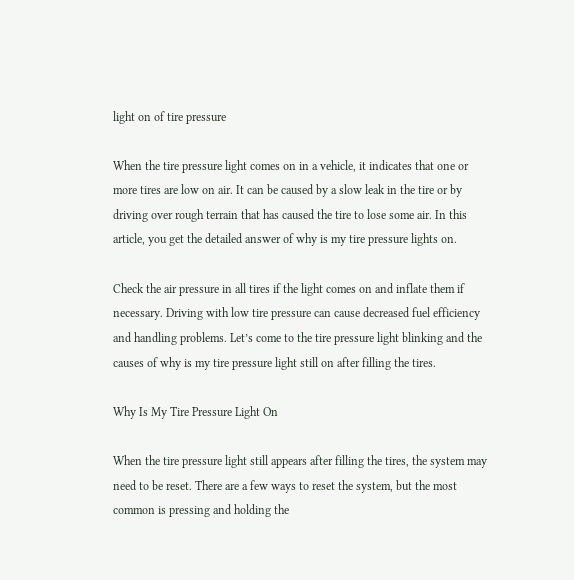light on of tire pressure

When the tire pressure light comes on in a vehicle, it indicates that one or more tires are low on air. It can be caused by a slow leak in the tire or by driving over rough terrain that has caused the tire to lose some air. In this article, you get the detailed answer of why is my tire pressure lights on.

Check the air pressure in all tires if the light comes on and inflate them if necessary. Driving with low tire pressure can cause decreased fuel efficiency and handling problems. Let’s come to the tire pressure light blinking and the causes of why is my tire pressure light still on after filling the tires.

Why Is My Tire Pressure Light On

When the tire pressure light still appears after filling the tires, the system may need to be reset. There are a few ways to reset the system, but the most common is pressing and holding the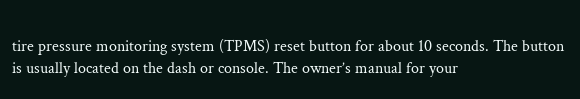tire pressure monitoring system (TPMS) reset button for about 10 seconds. The button is usually located on the dash or console. The owner’s manual for your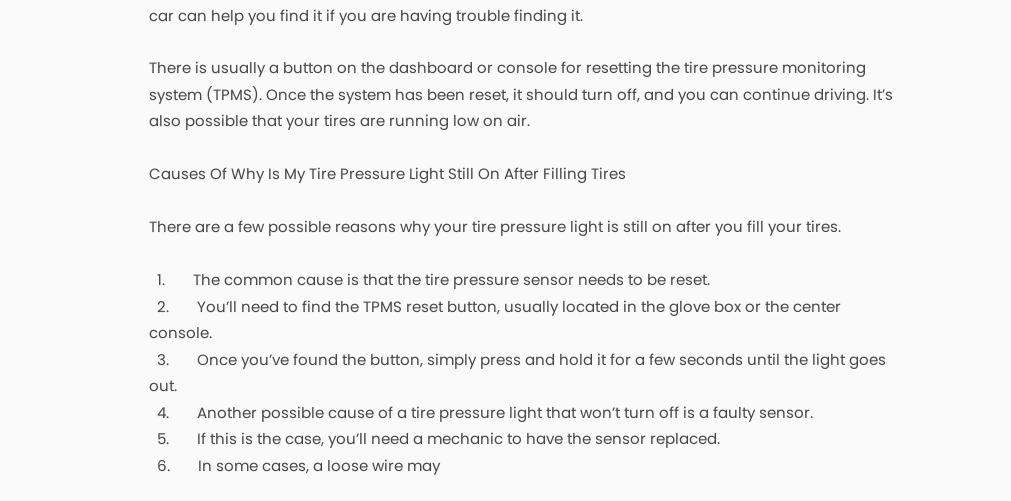car can help you find it if you are having trouble finding it.

There is usually a button on the dashboard or console for resetting the tire pressure monitoring system (TPMS). Once the system has been reset, it should turn off, and you can continue driving. It’s also possible that your tires are running low on air.

Causes Of Why Is My Tire Pressure Light Still On After Filling Tires

There are a few possible reasons why your tire pressure light is still on after you fill your tires.

  1.       The common cause is that the tire pressure sensor needs to be reset.
  2.       You’ll need to find the TPMS reset button, usually located in the glove box or the center console.
  3.       Once you’ve found the button, simply press and hold it for a few seconds until the light goes out.
  4.       Another possible cause of a tire pressure light that won’t turn off is a faulty sensor.
  5.       If this is the case, you’ll need a mechanic to have the sensor replaced.
  6.       In some cases, a loose wire may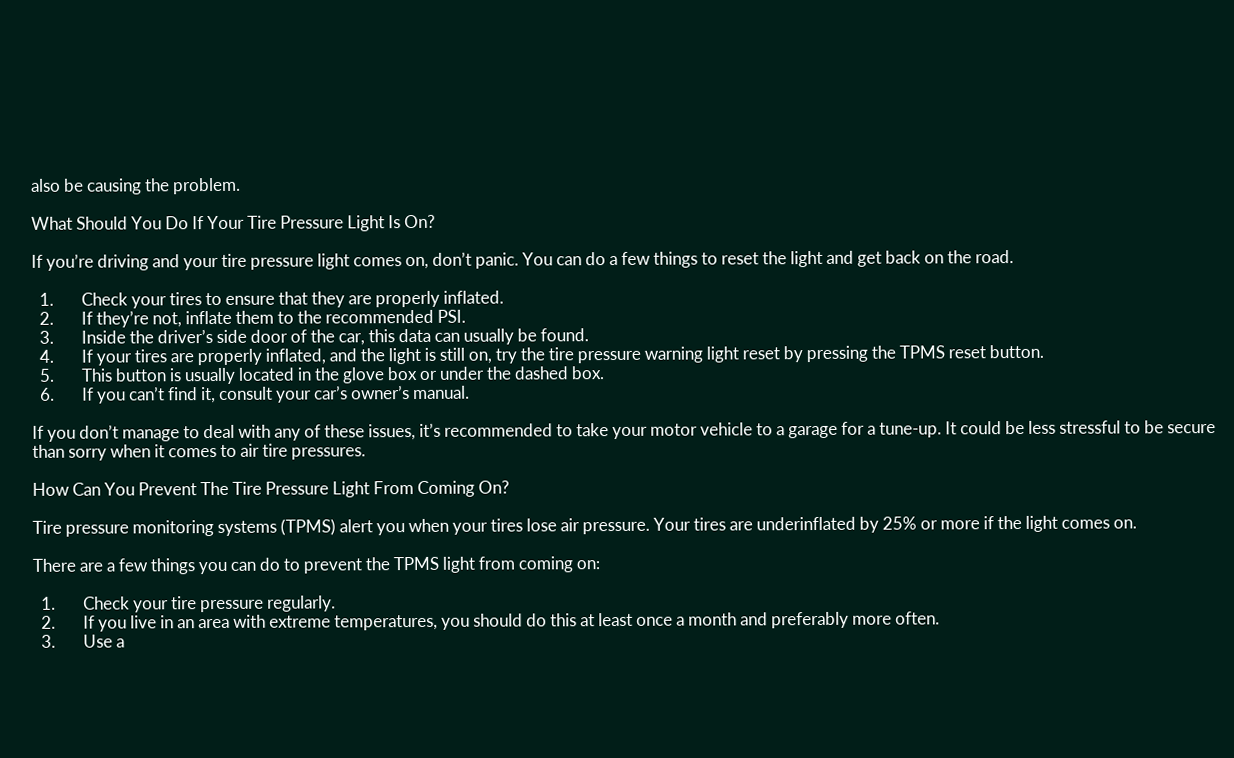also be causing the problem.

What Should You Do If Your Tire Pressure Light Is On?

If you’re driving and your tire pressure light comes on, don’t panic. You can do a few things to reset the light and get back on the road.

  1.       Check your tires to ensure that they are properly inflated.
  2.       If they’re not, inflate them to the recommended PSI.
  3.       Inside the driver’s side door of the car, this data can usually be found.
  4.       If your tires are properly inflated, and the light is still on, try the tire pressure warning light reset by pressing the TPMS reset button.
  5.       This button is usually located in the glove box or under the dashed box.
  6.       If you can’t find it, consult your car’s owner’s manual.

If you don’t manage to deal with any of these issues, it’s recommended to take your motor vehicle to a garage for a tune-up. It could be less stressful to be secure than sorry when it comes to air tire pressures.

How Can You Prevent The Tire Pressure Light From Coming On?

Tire pressure monitoring systems (TPMS) alert you when your tires lose air pressure. Your tires are underinflated by 25% or more if the light comes on.

There are a few things you can do to prevent the TPMS light from coming on:

  1.       Check your tire pressure regularly.
  2.       If you live in an area with extreme temperatures, you should do this at least once a month and preferably more often.
  3.       Use a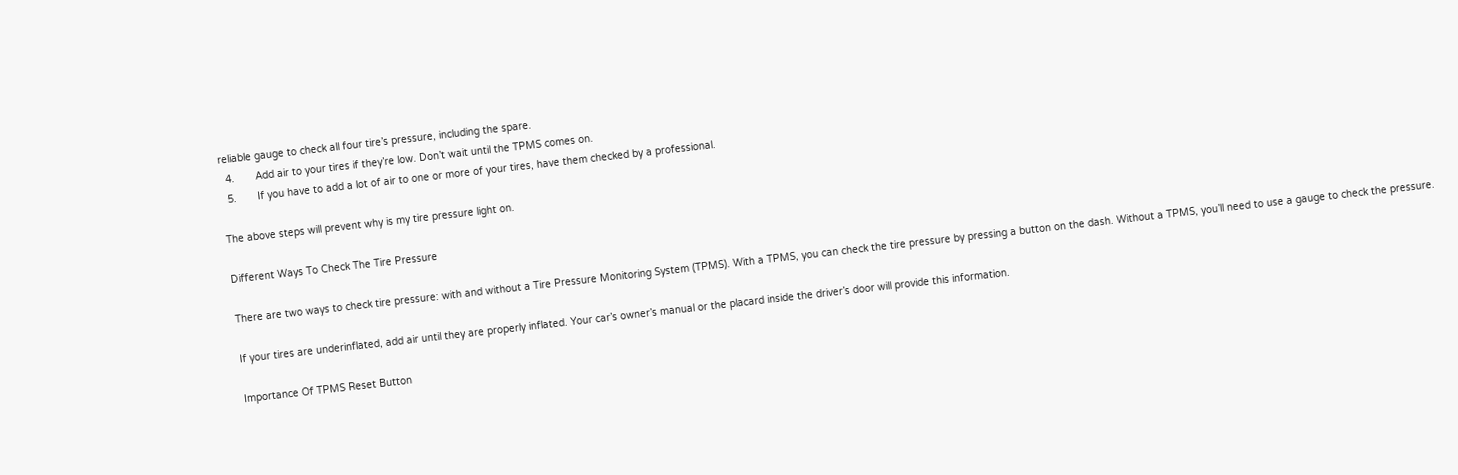reliable gauge to check all four tire’s pressure, including the spare.
  4.       Add air to your tires if they’re low. Don’t wait until the TPMS comes on.
  5.       If you have to add a lot of air to one or more of your tires, have them checked by a professional.

The above steps will prevent why is my tire pressure light on.

Different Ways To Check The Tire Pressure

There are two ways to check tire pressure: with and without a Tire Pressure Monitoring System (TPMS). With a TPMS, you can check the tire pressure by pressing a button on the dash. Without a TPMS, you’ll need to use a gauge to check the pressure.

If your tires are underinflated, add air until they are properly inflated. Your car’s owner’s manual or the placard inside the driver’s door will provide this information.

Importance Of TPMS Reset Button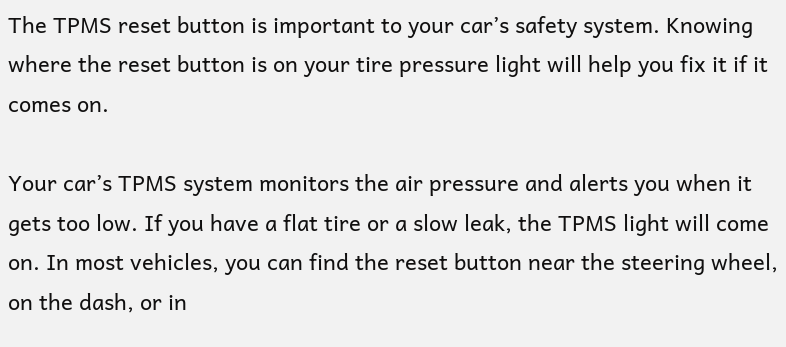The TPMS reset button is important to your car’s safety system. Knowing where the reset button is on your tire pressure light will help you fix it if it comes on.

Your car’s TPMS system monitors the air pressure and alerts you when it gets too low. If you have a flat tire or a slow leak, the TPMS light will come on. In most vehicles, you can find the reset button near the steering wheel, on the dash, or in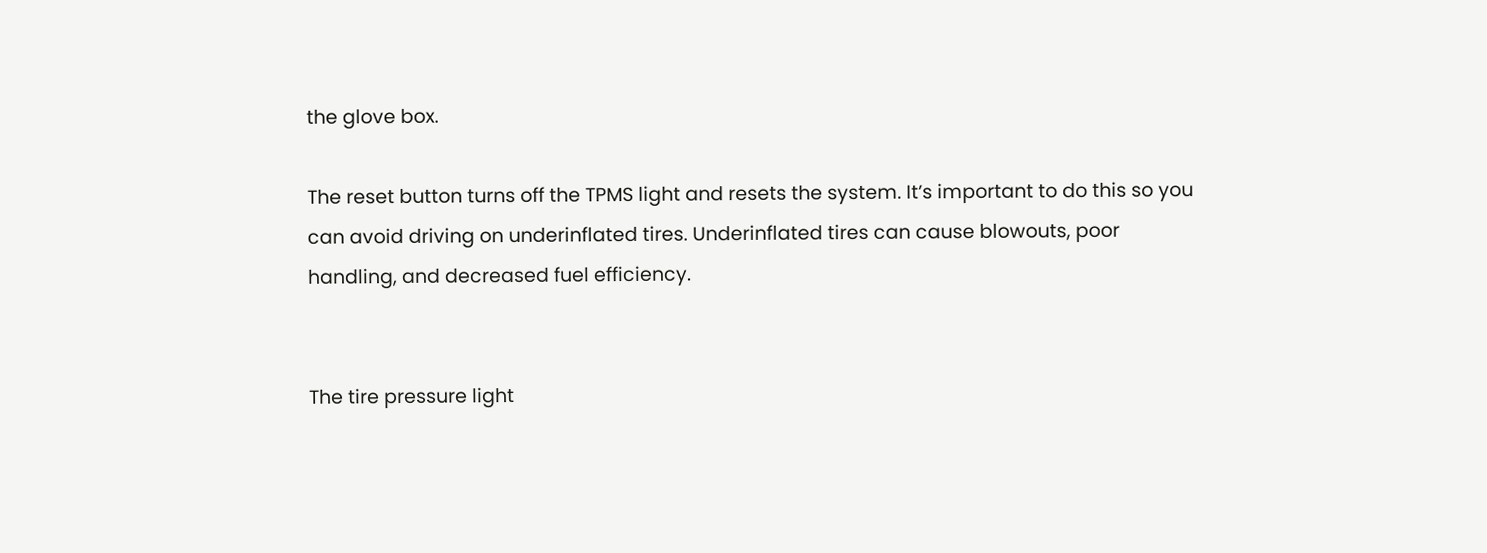the glove box.

The reset button turns off the TPMS light and resets the system. It’s important to do this so you can avoid driving on underinflated tires. Underinflated tires can cause blowouts, poor handling, and decreased fuel efficiency.


The tire pressure light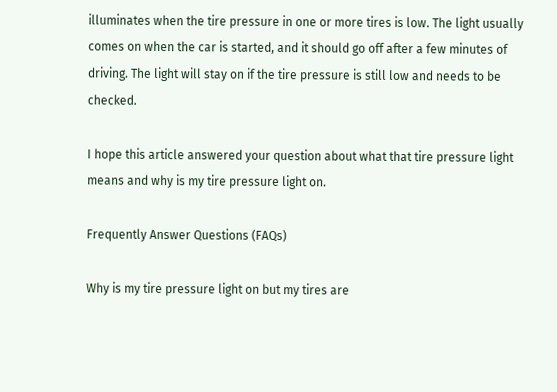illuminates when the tire pressure in one or more tires is low. The light usually comes on when the car is started, and it should go off after a few minutes of driving. The light will stay on if the tire pressure is still low and needs to be checked.

I hope this article answered your question about what that tire pressure light means and why is my tire pressure light on.

Frequently Answer Questions (FAQs)

Why is my tire pressure light on but my tires are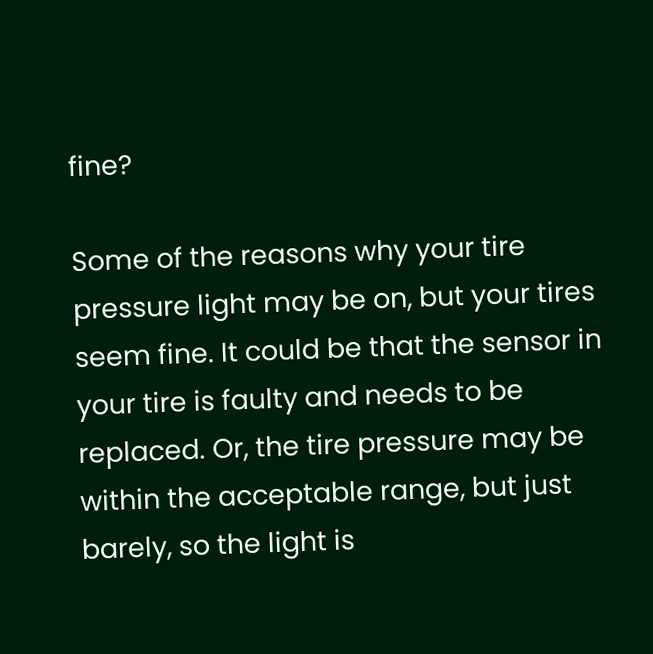fine?

Some of the reasons why your tire pressure light may be on, but your tires seem fine. It could be that the sensor in your tire is faulty and needs to be replaced. Or, the tire pressure may be within the acceptable range, but just barely, so the light is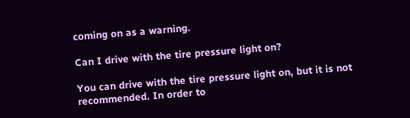coming on as a warning.

Can I drive with the tire pressure light on?

You can drive with the tire pressure light on, but it is not recommended. In order to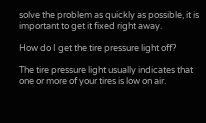solve the problem as quickly as possible, it is important to get it fixed right away.

How do I get the tire pressure light off?

The tire pressure light usually indicates that one or more of your tires is low on air.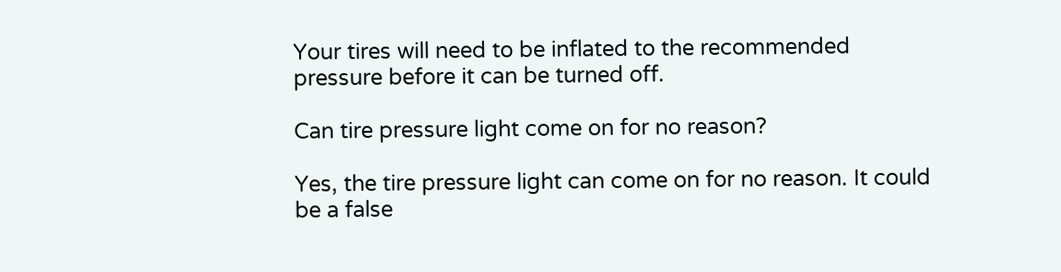Your tires will need to be inflated to the recommended pressure before it can be turned off.

Can tire pressure light come on for no reason?

Yes, the tire pressure light can come on for no reason. It could be a false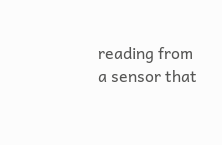reading from a sensor that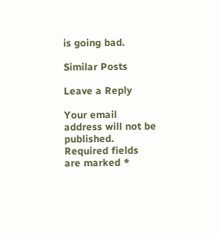is going bad.

Similar Posts

Leave a Reply

Your email address will not be published. Required fields are marked *